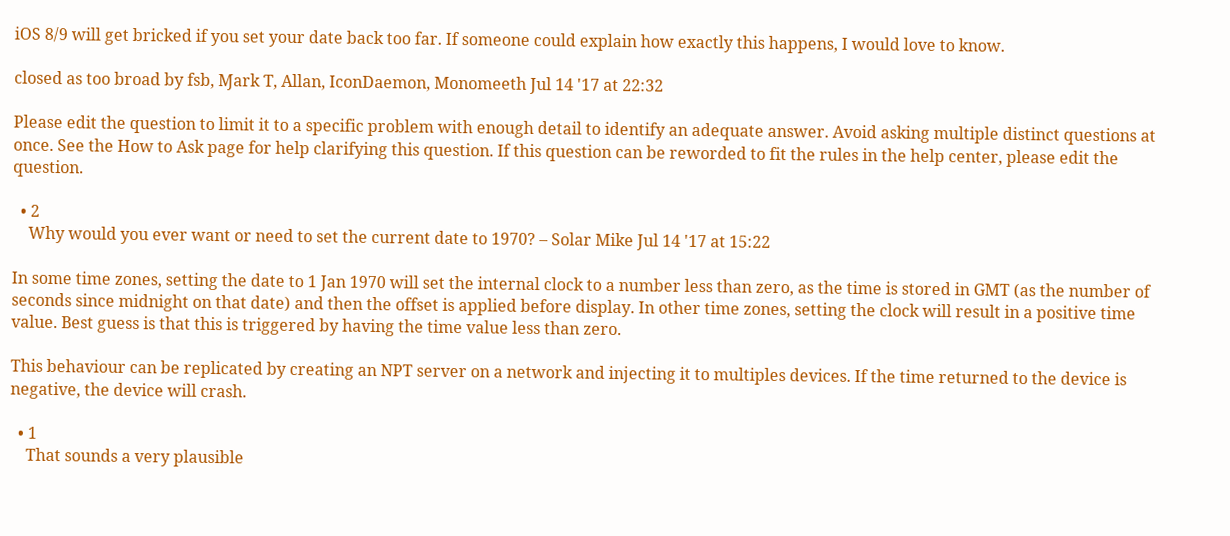iOS 8/9 will get bricked if you set your date back too far. If someone could explain how exactly this happens, I would love to know.

closed as too broad by fsb, Ɱark Ƭ, Allan, IconDaemon, Monomeeth Jul 14 '17 at 22:32

Please edit the question to limit it to a specific problem with enough detail to identify an adequate answer. Avoid asking multiple distinct questions at once. See the How to Ask page for help clarifying this question. If this question can be reworded to fit the rules in the help center, please edit the question.

  • 2
    Why would you ever want or need to set the current date to 1970? – Solar Mike Jul 14 '17 at 15:22

In some time zones, setting the date to 1 Jan 1970 will set the internal clock to a number less than zero, as the time is stored in GMT (as the number of seconds since midnight on that date) and then the offset is applied before display. In other time zones, setting the clock will result in a positive time value. Best guess is that this is triggered by having the time value less than zero.

This behaviour can be replicated by creating an NPT server on a network and injecting it to multiples devices. If the time returned to the device is negative, the device will crash.

  • 1
    That sounds a very plausible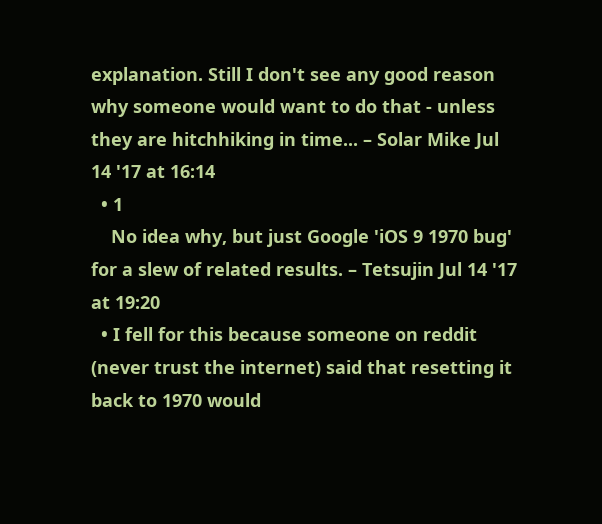explanation. Still I don't see any good reason why someone would want to do that - unless they are hitchhiking in time... – Solar Mike Jul 14 '17 at 16:14
  • 1
    No idea why, but just Google 'iOS 9 1970 bug' for a slew of related results. – Tetsujin Jul 14 '17 at 19:20
  • I fell for this because someone on reddit (never trust the internet) said that resetting it back to 1970 would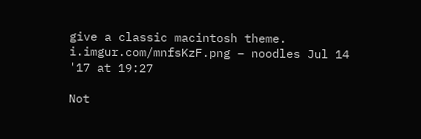give a classic macintosh theme. i.imgur.com/mnfsKzF.png – noodles Jul 14 '17 at 19:27

Not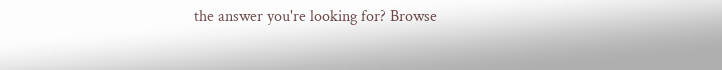the answer you're looking for? Browse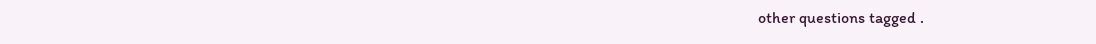other questions tagged .